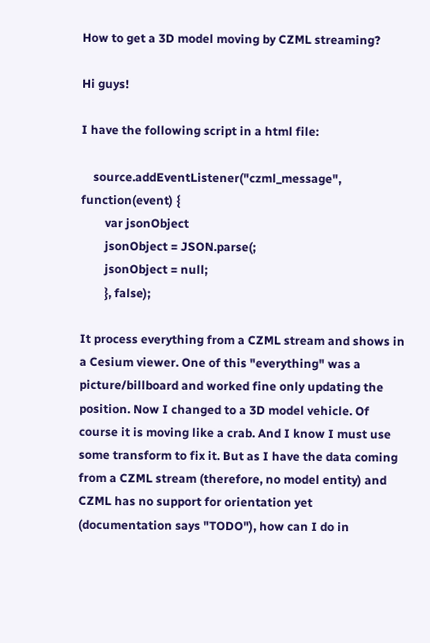How to get a 3D model moving by CZML streaming?

Hi guys!

I have the following script in a html file:

    source.addEventListener("czml_message", function(event) {
        var jsonObject
        jsonObject = JSON.parse(;
        jsonObject = null;
        }, false);

It process everything from a CZML stream and shows in a Cesium viewer. One of this "everything" was a picture/billboard and worked fine only updating the position. Now I changed to a 3D model vehicle. Of course it is moving like a crab. And I know I must use some transform to fix it. But as I have the data coming from a CZML stream (therefore, no model entity) and CZML has no support for orientation yet (documentation says "TODO"), how can I do in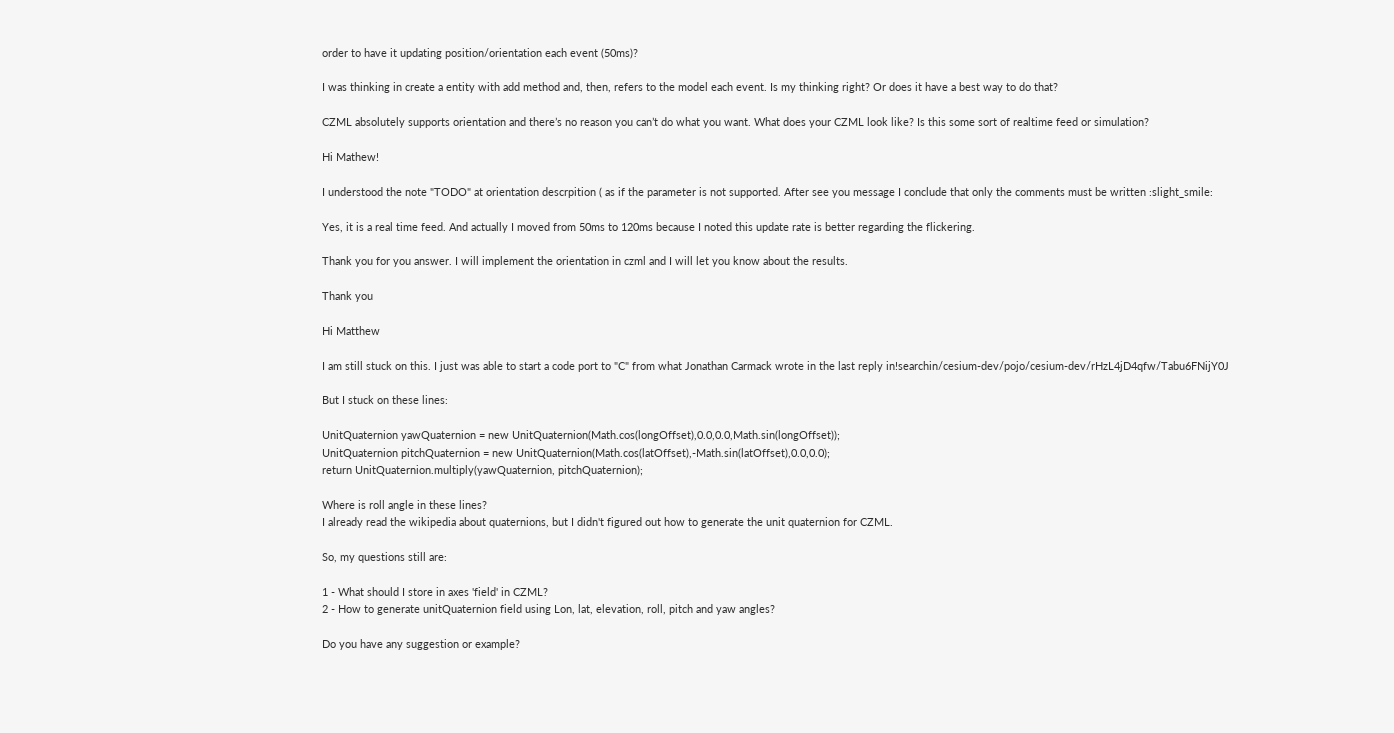order to have it updating position/orientation each event (50ms)?

I was thinking in create a entity with add method and, then, refers to the model each event. Is my thinking right? Or does it have a best way to do that?

CZML absolutely supports orientation and there’s no reason you can’t do what you want. What does your CZML look like? Is this some sort of realtime feed or simulation?

Hi Mathew!

I understood the note "TODO" at orientation descrpition ( as if the parameter is not supported. After see you message I conclude that only the comments must be written :slight_smile:

Yes, it is a real time feed. And actually I moved from 50ms to 120ms because I noted this update rate is better regarding the flickering.

Thank you for you answer. I will implement the orientation in czml and I will let you know about the results.

Thank you

Hi Matthew

I am still stuck on this. I just was able to start a code port to "C" from what Jonathan Carmack wrote in the last reply in!searchin/cesium-dev/pojo/cesium-dev/rHzL4jD4qfw/Tabu6FNijY0J

But I stuck on these lines:

UnitQuaternion yawQuaternion = new UnitQuaternion(Math.cos(longOffset),0.0,0.0,Math.sin(longOffset));
UnitQuaternion pitchQuaternion = new UnitQuaternion(Math.cos(latOffset),-Math.sin(latOffset),0.0,0.0);
return UnitQuaternion.multiply(yawQuaternion, pitchQuaternion);

Where is roll angle in these lines?
I already read the wikipedia about quaternions, but I didn't figured out how to generate the unit quaternion for CZML.

So, my questions still are:

1 - What should I store in axes 'field' in CZML?
2 - How to generate unitQuaternion field using Lon, lat, elevation, roll, pitch and yaw angles?

Do you have any suggestion or example?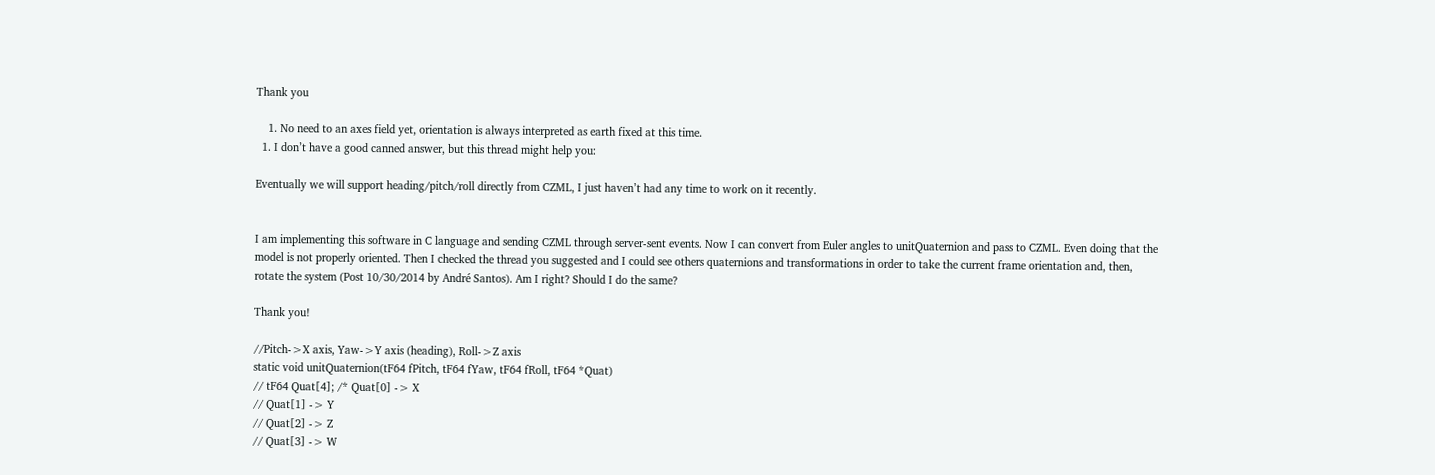Thank you

    1. No need to an axes field yet, orientation is always interpreted as earth fixed at this time.
  1. I don’t have a good canned answer, but this thread might help you:

Eventually we will support heading/pitch/roll directly from CZML, I just haven’t had any time to work on it recently.


I am implementing this software in C language and sending CZML through server-sent events. Now I can convert from Euler angles to unitQuaternion and pass to CZML. Even doing that the model is not properly oriented. Then I checked the thread you suggested and I could see others quaternions and transformations in order to take the current frame orientation and, then, rotate the system (Post 10/30/2014 by André Santos). Am I right? Should I do the same?

Thank you!

//Pitch->X axis, Yaw->Y axis (heading), Roll->Z axis
static void unitQuaternion(tF64 fPitch, tF64 fYaw, tF64 fRoll, tF64 *Quat)
// tF64 Quat[4]; /* Quat[0] -> X
// Quat[1] -> Y
// Quat[2] -> Z
// Quat[3] -> W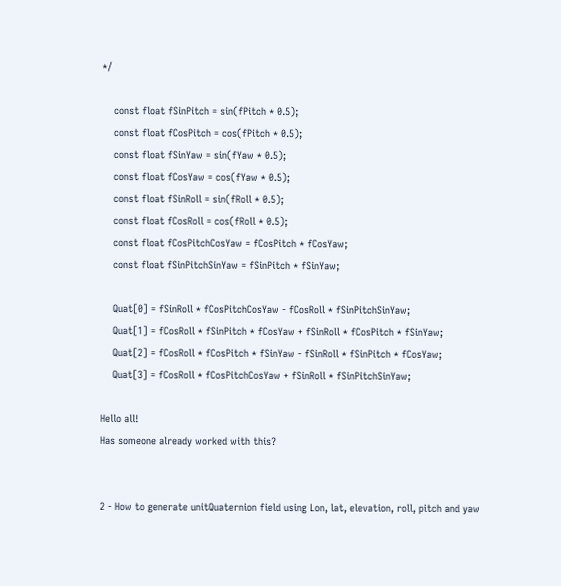*/

    const float fSinPitch = sin(fPitch * 0.5);
    const float fCosPitch = cos(fPitch * 0.5);
    const float fSinYaw = sin(fYaw * 0.5);
    const float fCosYaw = cos(fYaw * 0.5);
    const float fSinRoll = sin(fRoll * 0.5);
    const float fCosRoll = cos(fRoll * 0.5);
    const float fCosPitchCosYaw = fCosPitch * fCosYaw;
    const float fSinPitchSinYaw = fSinPitch * fSinYaw;

    Quat[0] = fSinRoll * fCosPitchCosYaw - fCosRoll * fSinPitchSinYaw;
    Quat[1] = fCosRoll * fSinPitch * fCosYaw + fSinRoll * fCosPitch * fSinYaw;
    Quat[2] = fCosRoll * fCosPitch * fSinYaw - fSinRoll * fSinPitch * fCosYaw;
    Quat[3] = fCosRoll * fCosPitchCosYaw + fSinRoll * fSinPitchSinYaw;

Hello all!
Has someone already worked with this?


2 - How to generate unitQuaternion field using Lon, lat, elevation, roll, pitch and yaw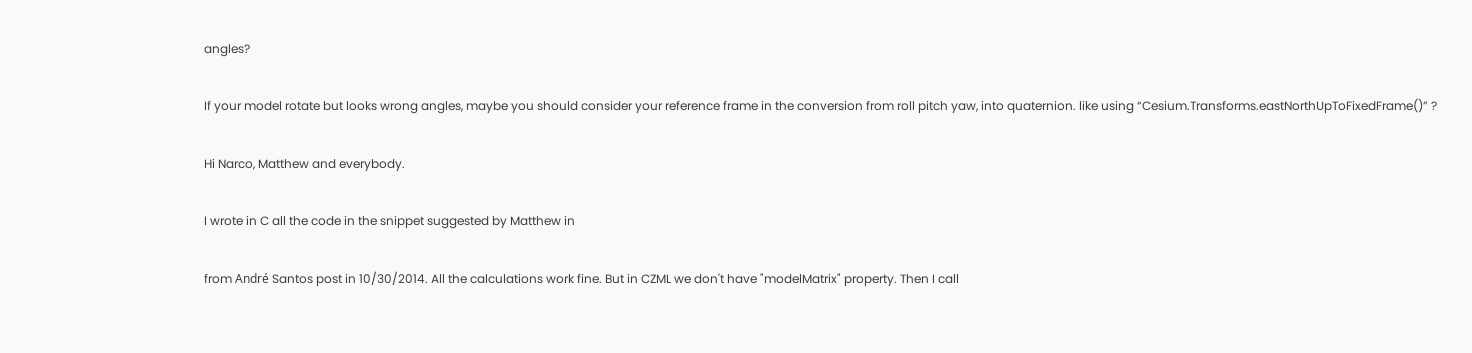angles?

If your model rotate but looks wrong angles, maybe you should consider your reference frame in the conversion from roll pitch yaw, into quaternion. like using “Cesium.Transforms.eastNorthUpToFixedFrame()” ?

Hi Narco, Matthew and everybody.

I wrote in C all the code in the snippet suggested by Matthew in

from André Santos post in 10/30/2014. All the calculations work fine. But in CZML we don't have "modelMatrix" property. Then I call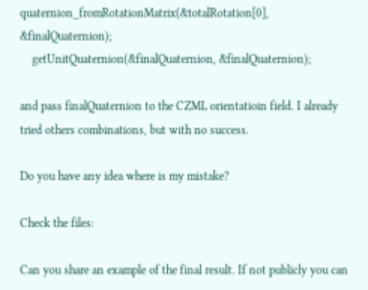quaternion_fromRotationMatrix(&totalRotation[0], &finalQuaternion);
    getUnitQuaternion(&finalQuaternion, &finalQuaternion);

and pass finalQuaternion to the CZML orientatioin field. I already tried others combinations, but with no success.

Do you have any idea where is my mistake?

Check the files:

Can you share an example of the final result. If not publicly you can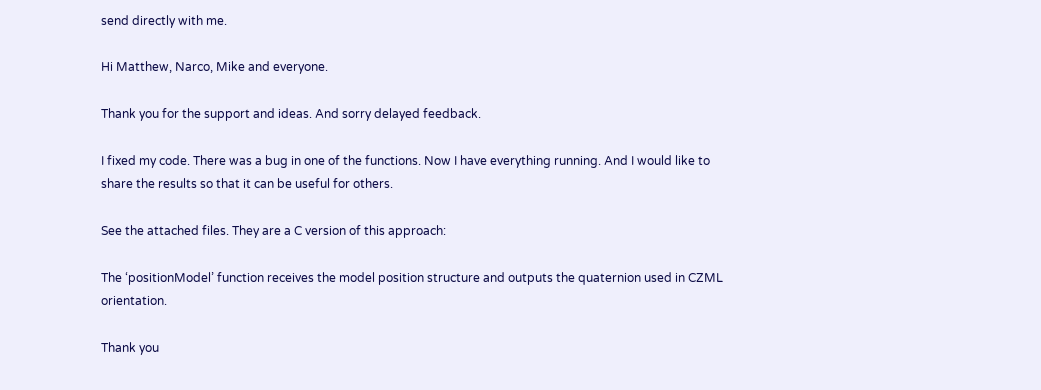send directly with me.

Hi Matthew, Narco, Mike and everyone.

Thank you for the support and ideas. And sorry delayed feedback.

I fixed my code. There was a bug in one of the functions. Now I have everything running. And I would like to share the results so that it can be useful for others.

See the attached files. They are a C version of this approach:

The ‘positionModel’ function receives the model position structure and outputs the quaternion used in CZML orientation.

Thank you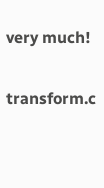very much!

transform.c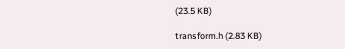(23.5 KB)

transform.h (2.83 KB)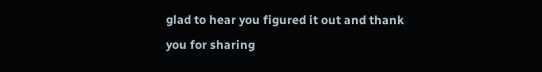glad to hear you figured it out and thank you for sharing